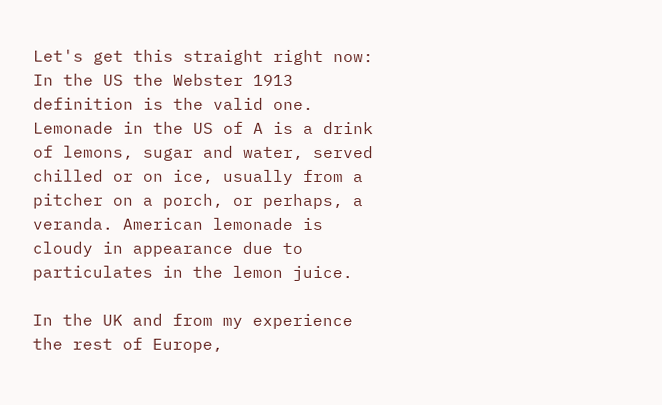Let's get this straight right now: In the US the Webster 1913 definition is the valid one. Lemonade in the US of A is a drink of lemons, sugar and water, served chilled or on ice, usually from a pitcher on a porch, or perhaps, a veranda. American lemonade is cloudy in appearance due to particulates in the lemon juice.

In the UK and from my experience the rest of Europe,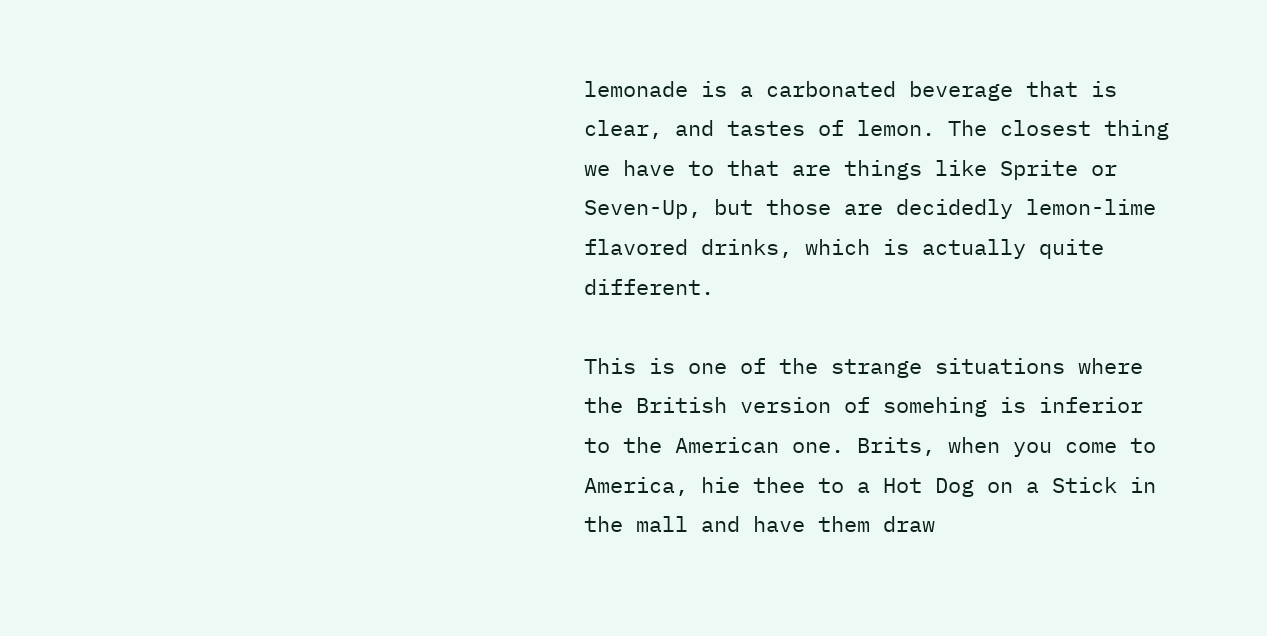lemonade is a carbonated beverage that is clear, and tastes of lemon. The closest thing we have to that are things like Sprite or Seven-Up, but those are decidedly lemon-lime flavored drinks, which is actually quite different.

This is one of the strange situations where the British version of somehing is inferior to the American one. Brits, when you come to America, hie thee to a Hot Dog on a Stick in the mall and have them draw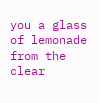you a glass of lemonade from the clear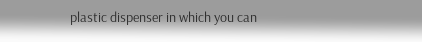plastic dispenser in which you can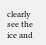clearly see the ice and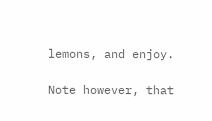lemons, and enjoy.

Note however, that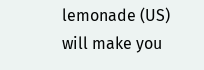lemonade (US) will make you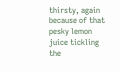thirsty, again because of that pesky lemon juice tickling the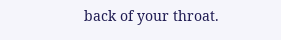back of your throat.